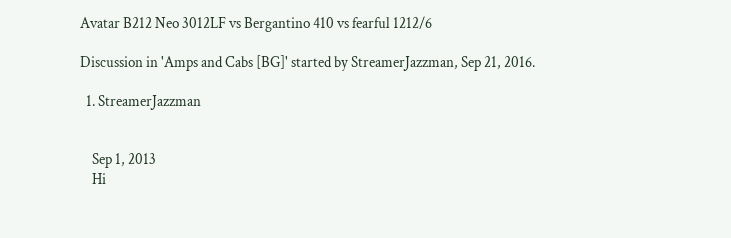Avatar B212 Neo 3012LF vs Bergantino 410 vs fearful 1212/6

Discussion in 'Amps and Cabs [BG]' started by StreamerJazzman, Sep 21, 2016.

  1. StreamerJazzman


    Sep 1, 2013
    Hi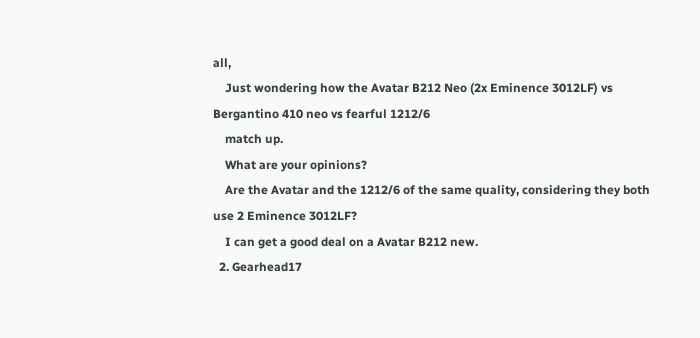all,
    Just wondering how the Avatar B212 Neo (2x Eminence 3012LF) vs Bergantino 410 neo vs fearful 1212/6
    match up.
    What are your opinions?
    Are the Avatar and the 1212/6 of the same quality, considering they both use 2 Eminence 3012LF?
    I can get a good deal on a Avatar B212 new.
  2. Gearhead17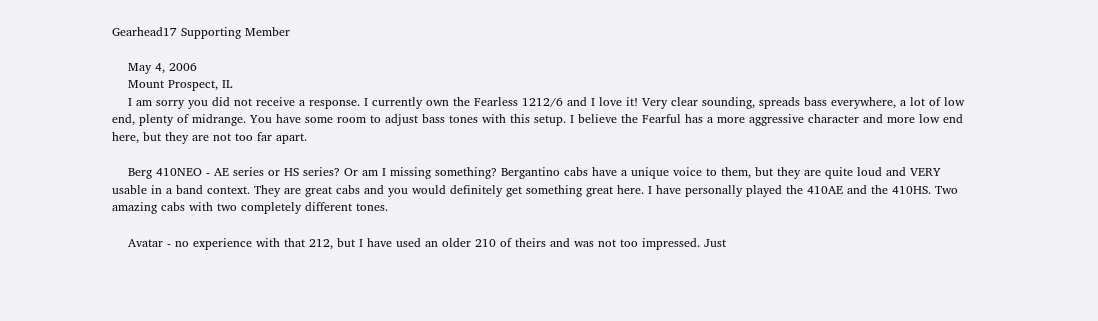Gearhead17 Supporting Member

    May 4, 2006
    Mount Prospect, IL
    I am sorry you did not receive a response. I currently own the Fearless 1212/6 and I love it! Very clear sounding, spreads bass everywhere, a lot of low end, plenty of midrange. You have some room to adjust bass tones with this setup. I believe the Fearful has a more aggressive character and more low end here, but they are not too far apart.

    Berg 410NEO - AE series or HS series? Or am I missing something? Bergantino cabs have a unique voice to them, but they are quite loud and VERY usable in a band context. They are great cabs and you would definitely get something great here. I have personally played the 410AE and the 410HS. Two amazing cabs with two completely different tones.

    Avatar - no experience with that 212, but I have used an older 210 of theirs and was not too impressed. Just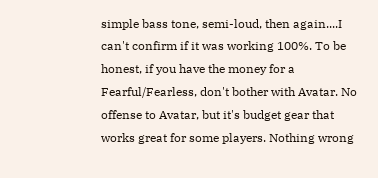simple bass tone, semi-loud, then again....I can't confirm if it was working 100%. To be honest, if you have the money for a Fearful/Fearless, don't bother with Avatar. No offense to Avatar, but it's budget gear that works great for some players. Nothing wrong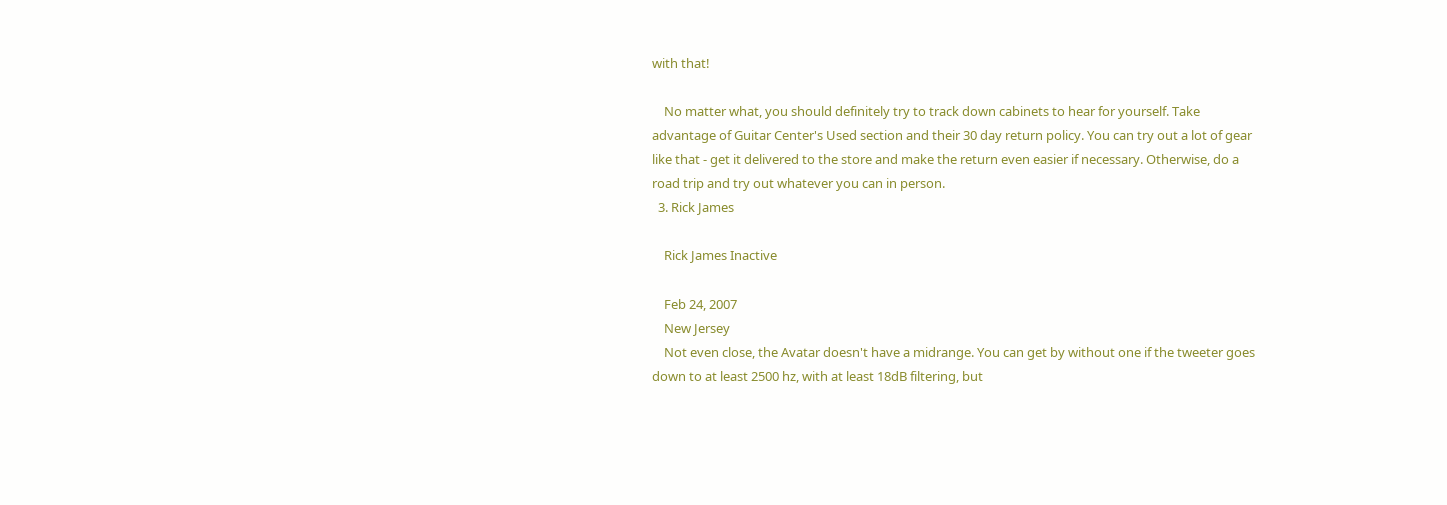with that!

    No matter what, you should definitely try to track down cabinets to hear for yourself. Take advantage of Guitar Center's Used section and their 30 day return policy. You can try out a lot of gear like that - get it delivered to the store and make the return even easier if necessary. Otherwise, do a road trip and try out whatever you can in person.
  3. Rick James

    Rick James Inactive

    Feb 24, 2007
    New Jersey
    Not even close, the Avatar doesn't have a midrange. You can get by without one if the tweeter goes down to at least 2500 hz, with at least 18dB filtering, but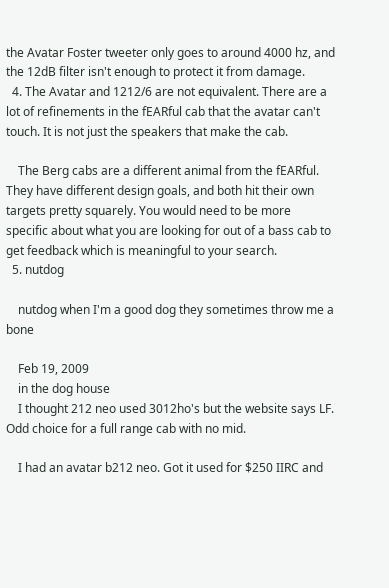the Avatar Foster tweeter only goes to around 4000 hz, and the 12dB filter isn't enough to protect it from damage.
  4. The Avatar and 1212/6 are not equivalent. There are a lot of refinements in the fEARful cab that the avatar can't touch. It is not just the speakers that make the cab.

    The Berg cabs are a different animal from the fEARful. They have different design goals, and both hit their own targets pretty squarely. You would need to be more specific about what you are looking for out of a bass cab to get feedback which is meaningful to your search.
  5. nutdog

    nutdog when I'm a good dog they sometimes throw me a bone

    Feb 19, 2009
    in the dog house
    I thought 212 neo used 3012ho's but the website says LF. Odd choice for a full range cab with no mid.

    I had an avatar b212 neo. Got it used for $250 IIRC and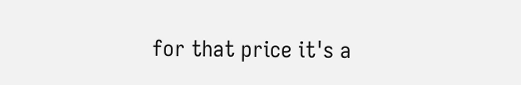for that price it's a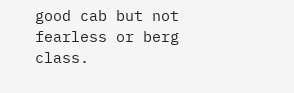good cab but not fearless or berg class.